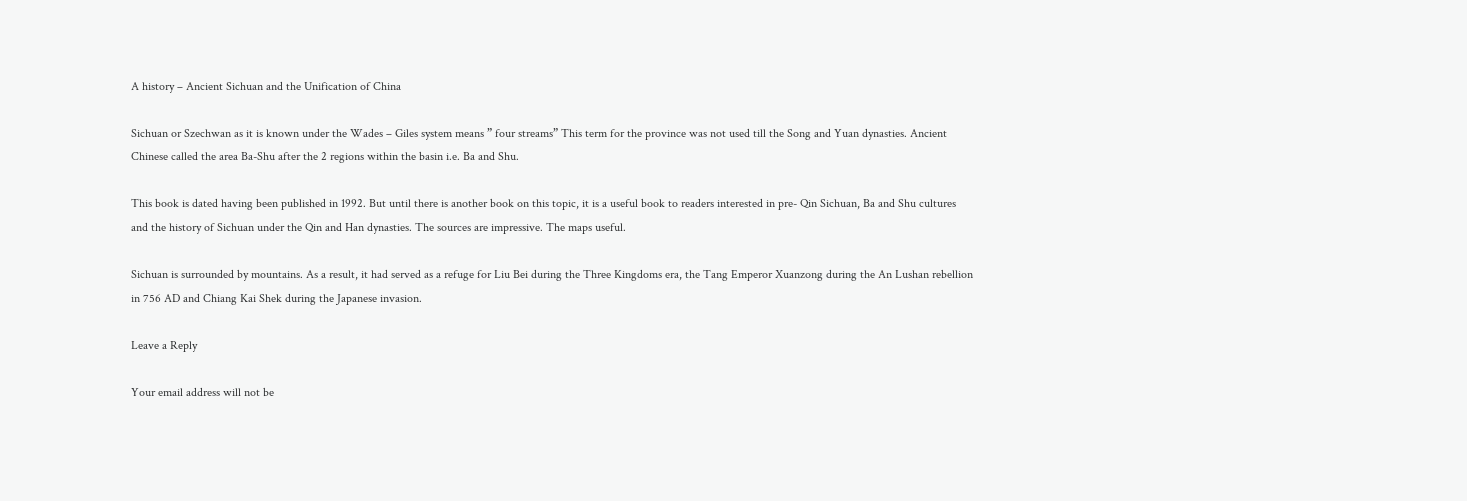A history – Ancient Sichuan and the Unification of China

Sichuan or Szechwan as it is known under the Wades – Giles system means ” four streams” This term for the province was not used till the Song and Yuan dynasties. Ancient Chinese called the area Ba-Shu after the 2 regions within the basin i.e. Ba and Shu.

This book is dated having been published in 1992. But until there is another book on this topic, it is a useful book to readers interested in pre- Qin Sichuan, Ba and Shu cultures and the history of Sichuan under the Qin and Han dynasties. The sources are impressive. The maps useful.

Sichuan is surrounded by mountains. As a result, it had served as a refuge for Liu Bei during the Three Kingdoms era, the Tang Emperor Xuanzong during the An Lushan rebellion in 756 AD and Chiang Kai Shek during the Japanese invasion.

Leave a Reply

Your email address will not be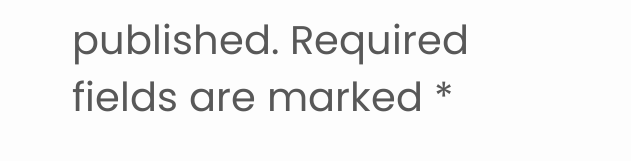published. Required fields are marked *